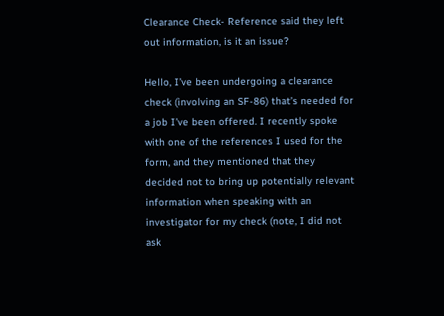Clearance Check- Reference said they left out information, is it an issue?

Hello, I’ve been undergoing a clearance check (involving an SF-86) that’s needed for a job I’ve been offered. I recently spoke with one of the references I used for the form, and they mentioned that they decided not to bring up potentially relevant information when speaking with an investigator for my check (note, I did not ask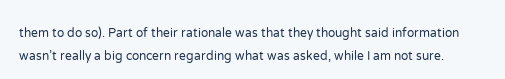them to do so). Part of their rationale was that they thought said information wasn’t really a big concern regarding what was asked, while I am not sure.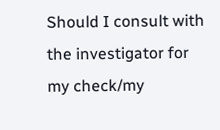Should I consult with the investigator for my check/my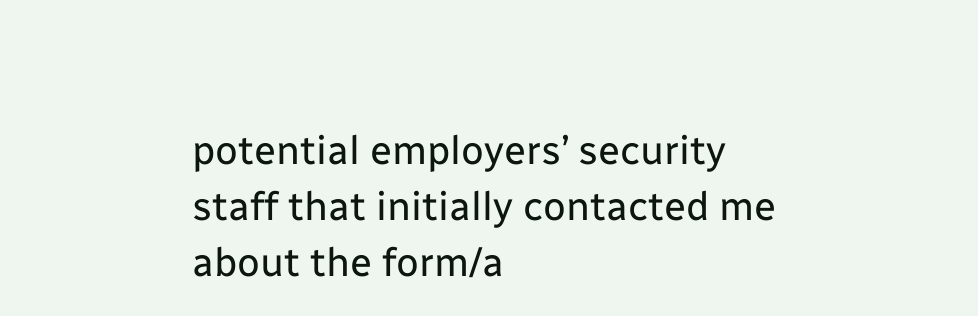potential employers’ security staff that initially contacted me about the form/a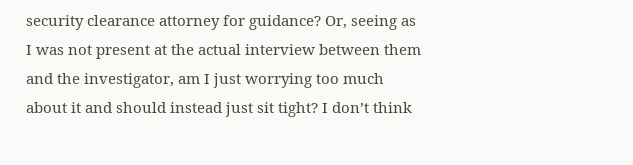security clearance attorney for guidance? Or, seeing as I was not present at the actual interview between them and the investigator, am I just worrying too much about it and should instead just sit tight? I don’t think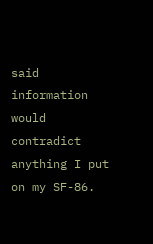said information would contradict anything I put on my SF-86.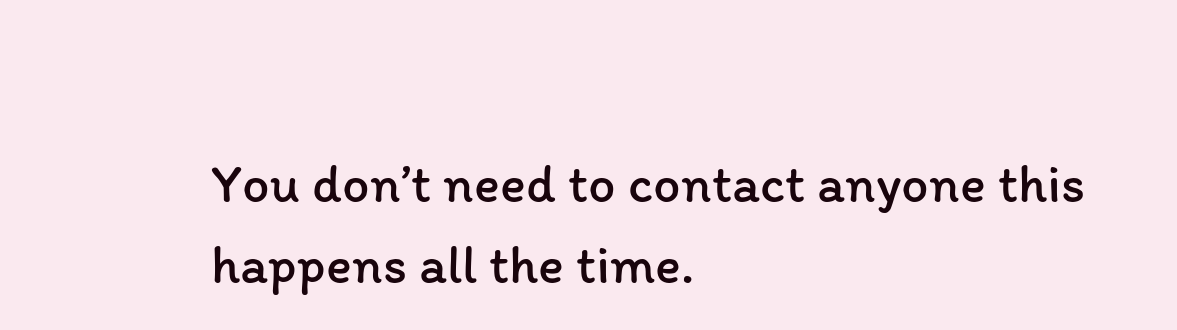You don’t need to contact anyone this happens all the time.